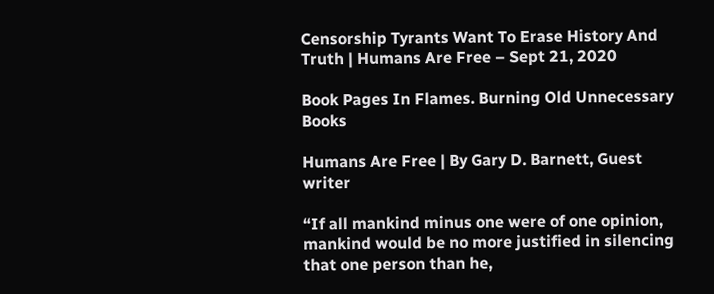Censorship Tyrants Want To Erase History And Truth | Humans Are Free – Sept 21, 2020

Book Pages In Flames. Burning Old Unnecessary Books

Humans Are Free | By Gary D. Barnett, Guest writer

“If all mankind minus one were of one opinion, mankind would be no more justified in silencing that one person than he,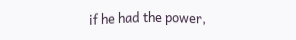if he had the power,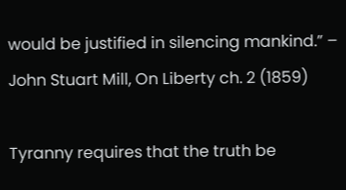would be justified in silencing mankind.” – John Stuart Mill, On Liberty ch. 2 (1859)

Tyranny requires that the truth be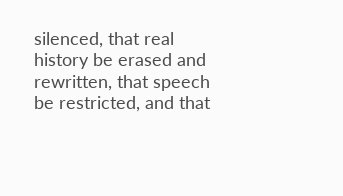silenced, that real history be erased and rewritten, that speech be restricted, and that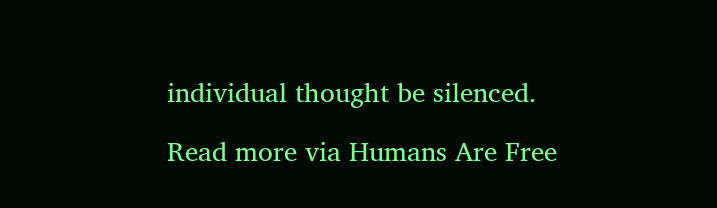individual thought be silenced.

Read more via Humans Are Free